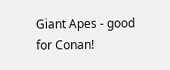Giant Apes - good for Conan!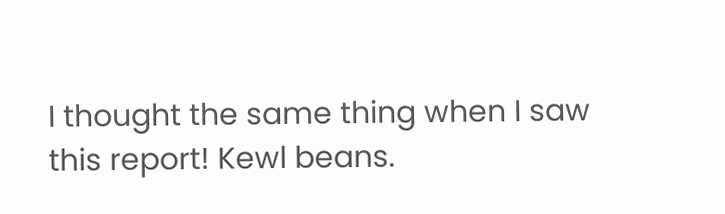I thought the same thing when I saw this report! Kewl beans.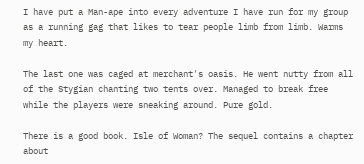I have put a Man-ape into every adventure I have run for my group as a running gag that likes to tear people limb from limb. Warms my heart.

The last one was caged at merchant's oasis. He went nutty from all of the Stygian chanting two tents over. Managed to break free while the players were sneaking around. Pure gold.

There is a good book. Isle of Woman? The sequel contains a chapter about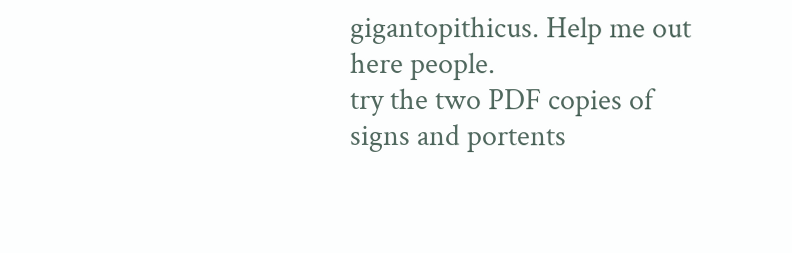gigantopithicus. Help me out here people.
try the two PDF copies of signs and portents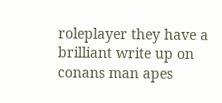roleplayer they have a brilliant write up on conans man apes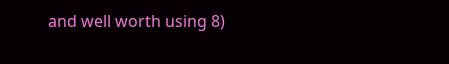and well worth using 8)